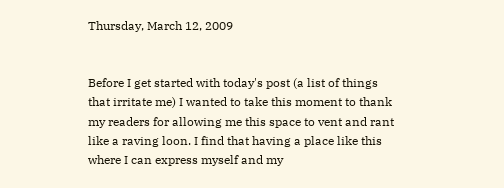Thursday, March 12, 2009


Before I get started with today's post (a list of things that irritate me) I wanted to take this moment to thank my readers for allowing me this space to vent and rant like a raving loon. I find that having a place like this where I can express myself and my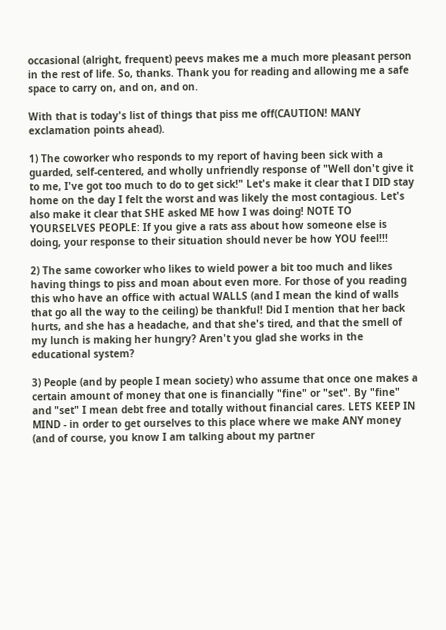occasional (alright, frequent) peevs makes me a much more pleasant person in the rest of life. So, thanks. Thank you for reading and allowing me a safe space to carry on, and on, and on.

With that is today's list of things that piss me off(CAUTION! MANY exclamation points ahead).

1) The coworker who responds to my report of having been sick with a guarded, self-centered, and wholly unfriendly response of "Well don't give it to me, I've got too much to do to get sick!" Let's make it clear that I DID stay home on the day I felt the worst and was likely the most contagious. Let's also make it clear that SHE asked ME how I was doing! NOTE TO YOURSELVES PEOPLE: If you give a rats ass about how someone else is doing, your response to their situation should never be how YOU feel!!!

2) The same coworker who likes to wield power a bit too much and likes having things to piss and moan about even more. For those of you reading this who have an office with actual WALLS (and I mean the kind of walls that go all the way to the ceiling) be thankful! Did I mention that her back hurts, and she has a headache, and that she's tired, and that the smell of my lunch is making her hungry? Aren't you glad she works in the educational system?

3) People (and by people I mean society) who assume that once one makes a certain amount of money that one is financially "fine" or "set". By "fine" and "set" I mean debt free and totally without financial cares. LETS KEEP IN MIND - in order to get ourselves to this place where we make ANY money (and of course, you know I am talking about my partner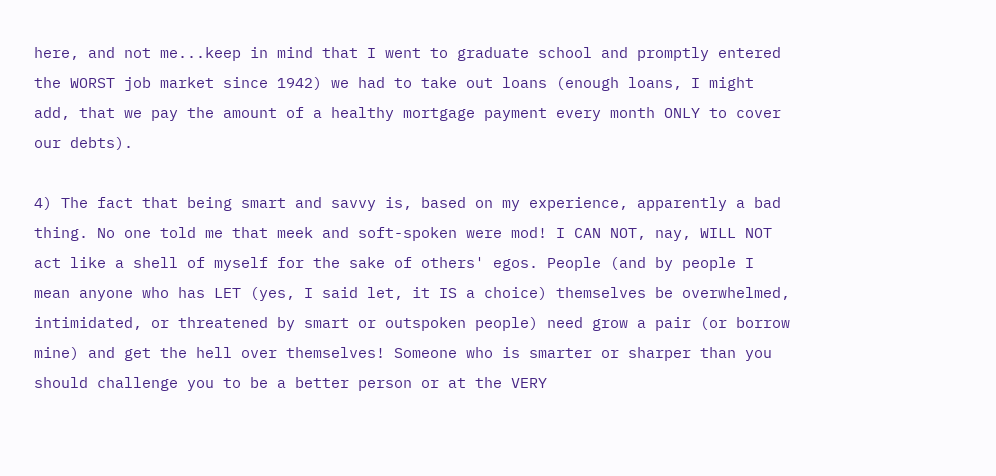here, and not me...keep in mind that I went to graduate school and promptly entered the WORST job market since 1942) we had to take out loans (enough loans, I might add, that we pay the amount of a healthy mortgage payment every month ONLY to cover our debts).

4) The fact that being smart and savvy is, based on my experience, apparently a bad thing. No one told me that meek and soft-spoken were mod! I CAN NOT, nay, WILL NOT act like a shell of myself for the sake of others' egos. People (and by people I mean anyone who has LET (yes, I said let, it IS a choice) themselves be overwhelmed, intimidated, or threatened by smart or outspoken people) need grow a pair (or borrow mine) and get the hell over themselves! Someone who is smarter or sharper than you should challenge you to be a better person or at the VERY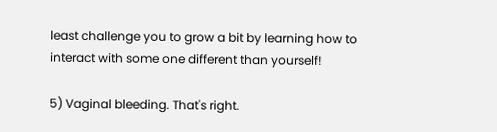least challenge you to grow a bit by learning how to interact with some one different than yourself!

5) Vaginal bleeding. That's right.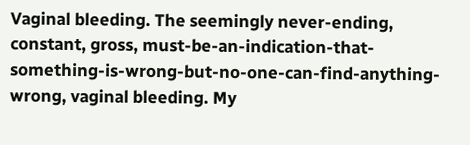Vaginal bleeding. The seemingly never-ending, constant, gross, must-be-an-indication-that-something-is-wrong-but-no-one-can-find-anything-wrong, vaginal bleeding. My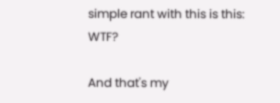simple rant with this is this: WTF?

And that's my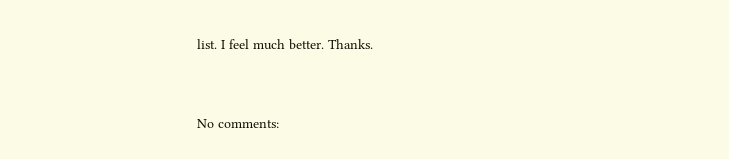list. I feel much better. Thanks.


No comments: